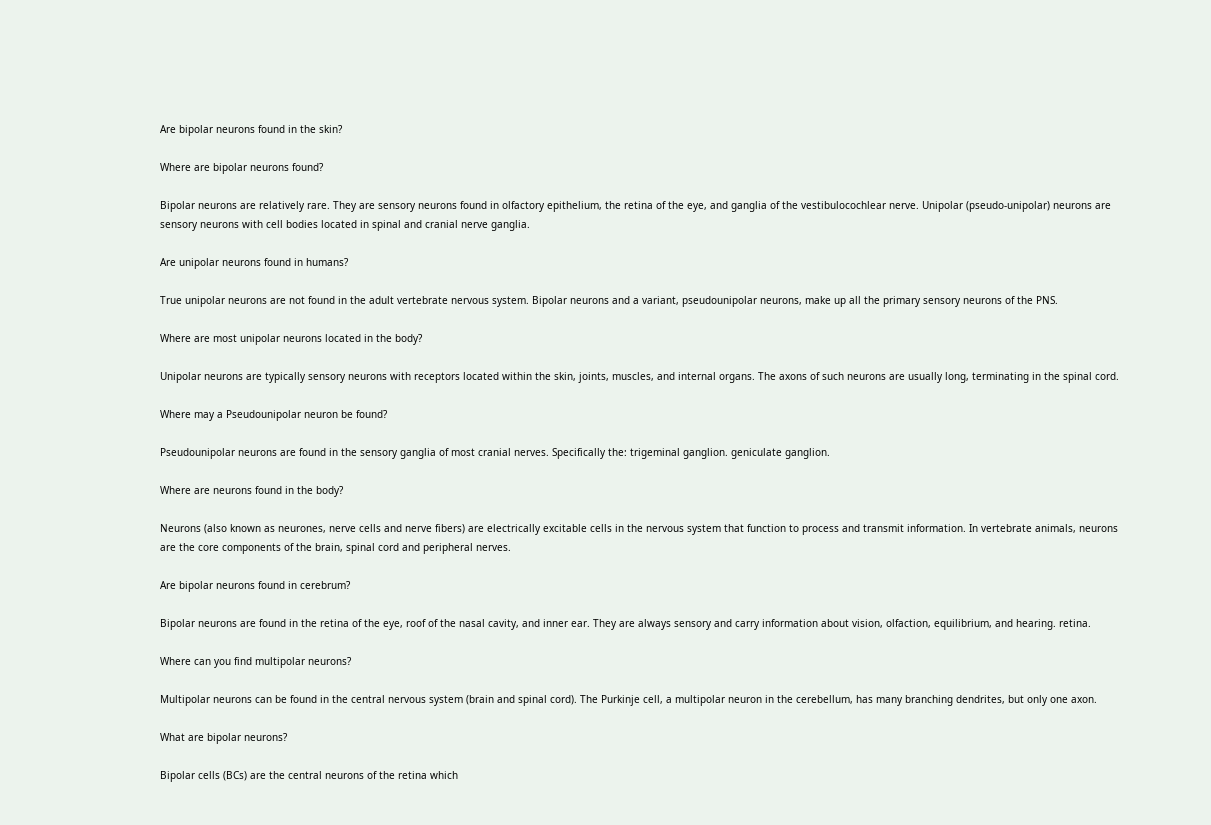Are bipolar neurons found in the skin?

Where are bipolar neurons found?

Bipolar neurons are relatively rare. They are sensory neurons found in olfactory epithelium, the retina of the eye, and ganglia of the vestibulocochlear nerve. Unipolar (pseudo-unipolar) neurons are sensory neurons with cell bodies located in spinal and cranial nerve ganglia.

Are unipolar neurons found in humans?

True unipolar neurons are not found in the adult vertebrate nervous system. Bipolar neurons and a variant, pseudounipolar neurons, make up all the primary sensory neurons of the PNS.

Where are most unipolar neurons located in the body?

Unipolar neurons are typically sensory neurons with receptors located within the skin, joints, muscles, and internal organs. The axons of such neurons are usually long, terminating in the spinal cord.

Where may a Pseudounipolar neuron be found?

Pseudounipolar neurons are found in the sensory ganglia of most cranial nerves. Specifically the: trigeminal ganglion. geniculate ganglion.

Where are neurons found in the body?

Neurons (also known as neurones, nerve cells and nerve fibers) are electrically excitable cells in the nervous system that function to process and transmit information. In vertebrate animals, neurons are the core components of the brain, spinal cord and peripheral nerves.

Are bipolar neurons found in cerebrum?

Bipolar neurons are found in the retina of the eye, roof of the nasal cavity, and inner ear. They are always sensory and carry information about vision, olfaction, equilibrium, and hearing. retina.

Where can you find multipolar neurons?

Multipolar neurons can be found in the central nervous system (brain and spinal cord). The Purkinje cell, a multipolar neuron in the cerebellum, has many branching dendrites, but only one axon.

What are bipolar neurons?

Bipolar cells (BCs) are the central neurons of the retina which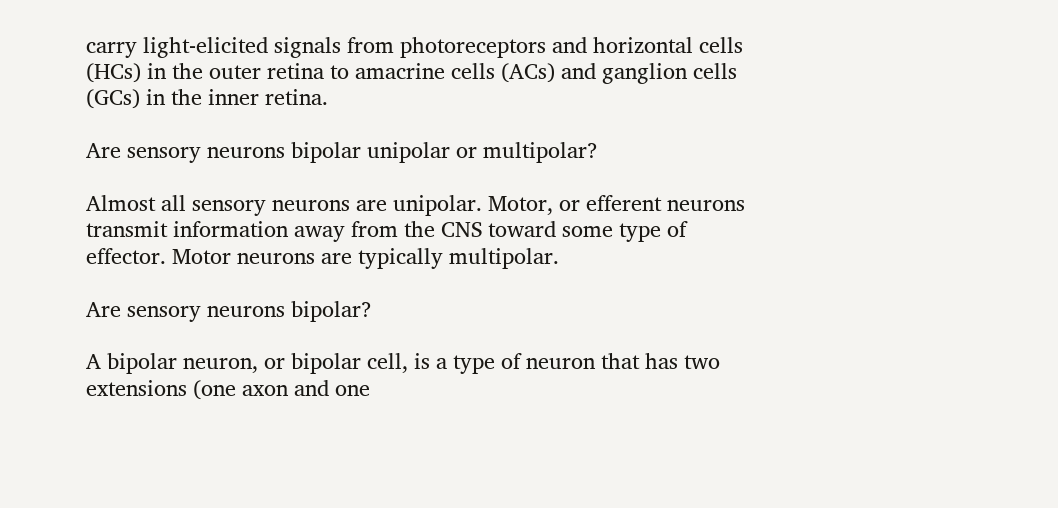carry light-elicited signals from photoreceptors and horizontal cells (HCs) in the outer retina to amacrine cells (ACs) and ganglion cells (GCs) in the inner retina.

Are sensory neurons bipolar unipolar or multipolar?

Almost all sensory neurons are unipolar. Motor, or efferent neurons transmit information away from the CNS toward some type of effector. Motor neurons are typically multipolar.

Are sensory neurons bipolar?

A bipolar neuron, or bipolar cell, is a type of neuron that has two extensions (one axon and one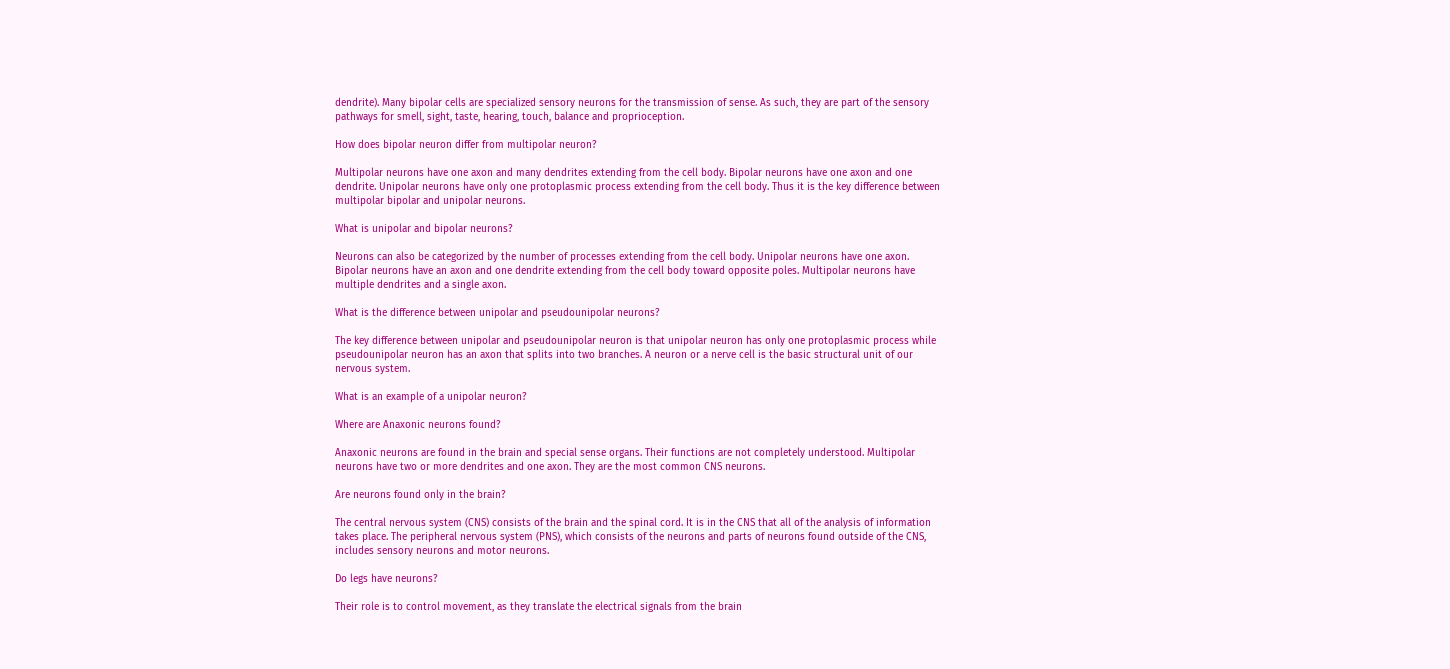dendrite). Many bipolar cells are specialized sensory neurons for the transmission of sense. As such, they are part of the sensory pathways for smell, sight, taste, hearing, touch, balance and proprioception.

How does bipolar neuron differ from multipolar neuron?

Multipolar neurons have one axon and many dendrites extending from the cell body. Bipolar neurons have one axon and one dendrite. Unipolar neurons have only one protoplasmic process extending from the cell body. Thus it is the key difference between multipolar bipolar and unipolar neurons.

What is unipolar and bipolar neurons?

Neurons can also be categorized by the number of processes extending from the cell body. Unipolar neurons have one axon. Bipolar neurons have an axon and one dendrite extending from the cell body toward opposite poles. Multipolar neurons have multiple dendrites and a single axon.

What is the difference between unipolar and pseudounipolar neurons?

The key difference between unipolar and pseudounipolar neuron is that unipolar neuron has only one protoplasmic process while pseudounipolar neuron has an axon that splits into two branches. A neuron or a nerve cell is the basic structural unit of our nervous system.

What is an example of a unipolar neuron?

Where are Anaxonic neurons found?

Anaxonic neurons are found in the brain and special sense organs. Their functions are not completely understood. Multipolar neurons have two or more dendrites and one axon. They are the most common CNS neurons.

Are neurons found only in the brain?

The central nervous system (CNS) consists of the brain and the spinal cord. It is in the CNS that all of the analysis of information takes place. The peripheral nervous system (PNS), which consists of the neurons and parts of neurons found outside of the CNS, includes sensory neurons and motor neurons.

Do legs have neurons?

Their role is to control movement, as they translate the electrical signals from the brain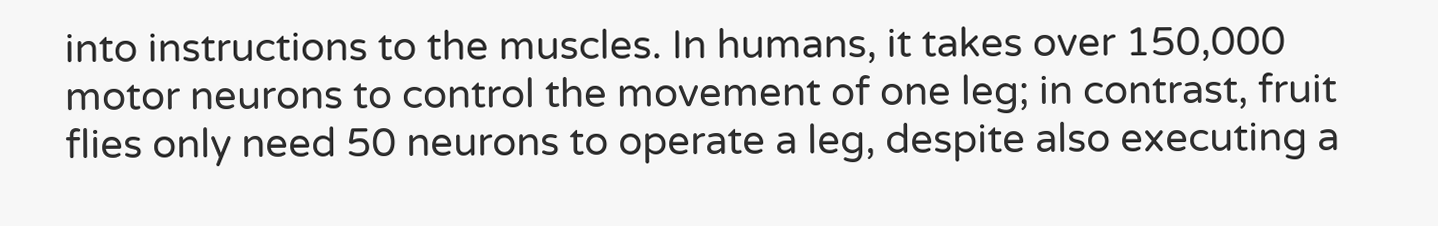into instructions to the muscles. In humans, it takes over 150,000 motor neurons to control the movement of one leg; in contrast, fruit flies only need 50 neurons to operate a leg, despite also executing a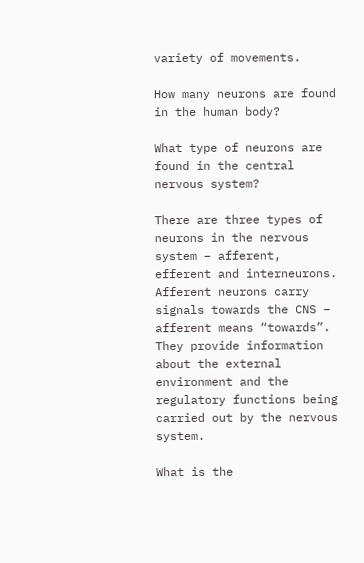variety of movements.

How many neurons are found in the human body?

What type of neurons are found in the central nervous system?

There are three types of neurons in the nervous system – afferent, efferent and interneurons. Afferent neurons carry signals towards the CNS – afferent means “towards”. They provide information about the external environment and the regulatory functions being carried out by the nervous system.

What is the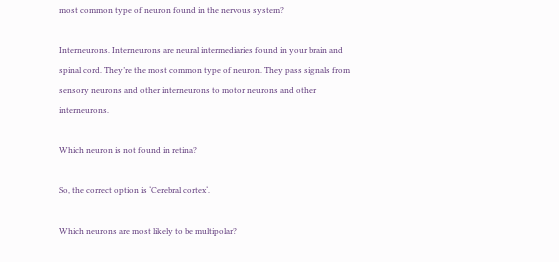most common type of neuron found in the nervous system?

Interneurons. Interneurons are neural intermediaries found in your brain and spinal cord. They’re the most common type of neuron. They pass signals from sensory neurons and other interneurons to motor neurons and other interneurons.

Which neuron is not found in retina?

So, the correct option is ‘Cerebral cortex‘.

Which neurons are most likely to be multipolar?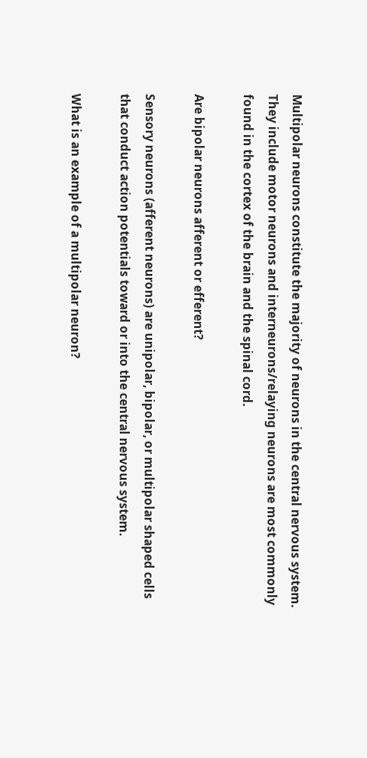Multipolar neurons constitute the majority of neurons in the central nervous system. They include motor neurons and interneurons/relaying neurons are most commonly found in the cortex of the brain and the spinal cord.

Are bipolar neurons afferent or efferent?

Sensory neurons (afferent neurons) are unipolar, bipolar, or multipolar shaped cells that conduct action potentials toward or into the central nervous system.

What is an example of a multipolar neuron?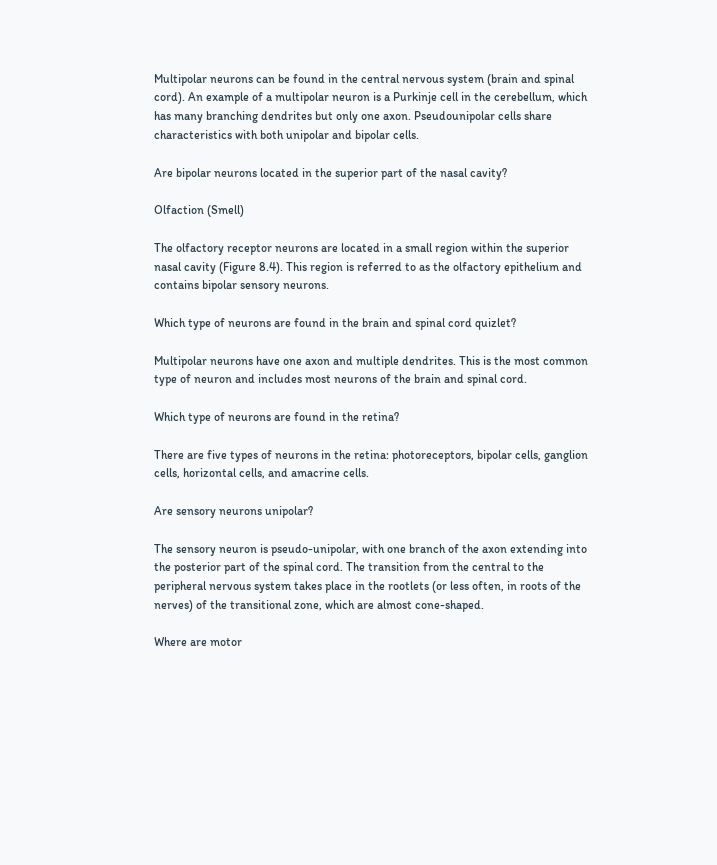Multipolar neurons can be found in the central nervous system (brain and spinal cord). An example of a multipolar neuron is a Purkinje cell in the cerebellum, which has many branching dendrites but only one axon. Pseudounipolar cells share characteristics with both unipolar and bipolar cells.

Are bipolar neurons located in the superior part of the nasal cavity?

Olfaction (Smell)

The olfactory receptor neurons are located in a small region within the superior nasal cavity (Figure 8.4). This region is referred to as the olfactory epithelium and contains bipolar sensory neurons.

Which type of neurons are found in the brain and spinal cord quizlet?

Multipolar neurons have one axon and multiple dendrites. This is the most common type of neuron and includes most neurons of the brain and spinal cord.

Which type of neurons are found in the retina?

There are five types of neurons in the retina: photoreceptors, bipolar cells, ganglion cells, horizontal cells, and amacrine cells.

Are sensory neurons unipolar?

The sensory neuron is pseudo-unipolar, with one branch of the axon extending into the posterior part of the spinal cord. The transition from the central to the peripheral nervous system takes place in the rootlets (or less often, in roots of the nerves) of the transitional zone, which are almost cone-shaped.

Where are motor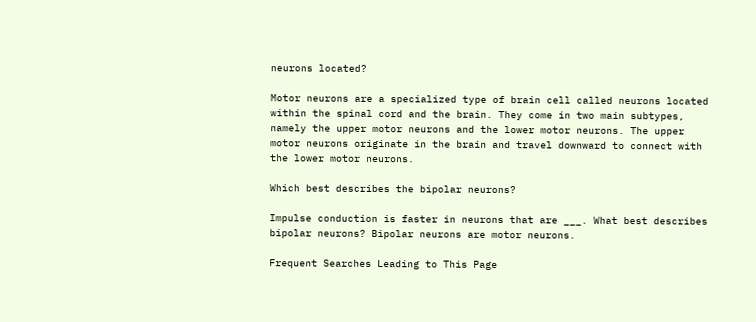neurons located?

Motor neurons are a specialized type of brain cell called neurons located within the spinal cord and the brain. They come in two main subtypes, namely the upper motor neurons and the lower motor neurons. The upper motor neurons originate in the brain and travel downward to connect with the lower motor neurons.

Which best describes the bipolar neurons?

Impulse conduction is faster in neurons that are ___. What best describes bipolar neurons? Bipolar neurons are motor neurons.

Frequent Searches Leading to This Page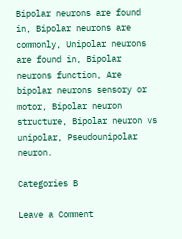Bipolar neurons are found in, Bipolar neurons are commonly, Unipolar neurons are found in, Bipolar neurons function, Are bipolar neurons sensory or motor, Bipolar neuron structure, Bipolar neuron vs unipolar, Pseudounipolar neuron.

Categories B

Leave a Comment